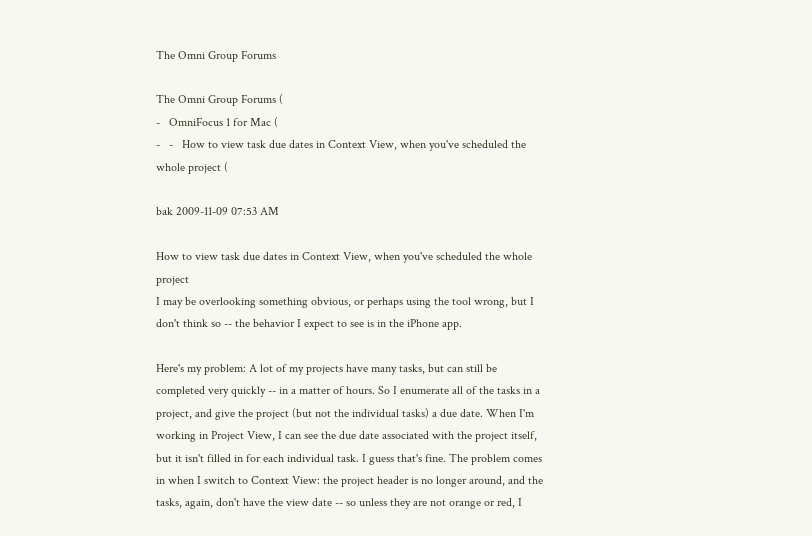The Omni Group Forums

The Omni Group Forums (
-   OmniFocus 1 for Mac (
-   -   How to view task due dates in Context View, when you've scheduled the whole project (

bak 2009-11-09 07:53 AM

How to view task due dates in Context View, when you've scheduled the whole project
I may be overlooking something obvious, or perhaps using the tool wrong, but I don't think so -- the behavior I expect to see is in the iPhone app.

Here's my problem: A lot of my projects have many tasks, but can still be completed very quickly -- in a matter of hours. So I enumerate all of the tasks in a project, and give the project (but not the individual tasks) a due date. When I'm working in Project View, I can see the due date associated with the project itself, but it isn't filled in for each individual task. I guess that's fine. The problem comes in when I switch to Context View: the project header is no longer around, and the tasks, again, don't have the view date -- so unless they are not orange or red, I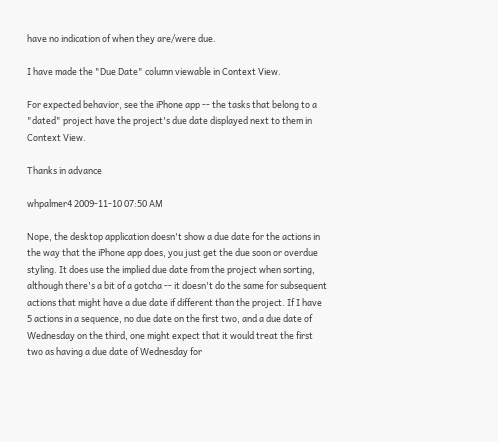have no indication of when they are/were due.

I have made the "Due Date" column viewable in Context View.

For expected behavior, see the iPhone app -- the tasks that belong to a "dated" project have the project's due date displayed next to them in Context View.

Thanks in advance

whpalmer4 2009-11-10 07:50 AM

Nope, the desktop application doesn't show a due date for the actions in the way that the iPhone app does, you just get the due soon or overdue styling. It does use the implied due date from the project when sorting, although there's a bit of a gotcha -- it doesn't do the same for subsequent actions that might have a due date if different than the project. If I have 5 actions in a sequence, no due date on the first two, and a due date of Wednesday on the third, one might expect that it would treat the first two as having a due date of Wednesday for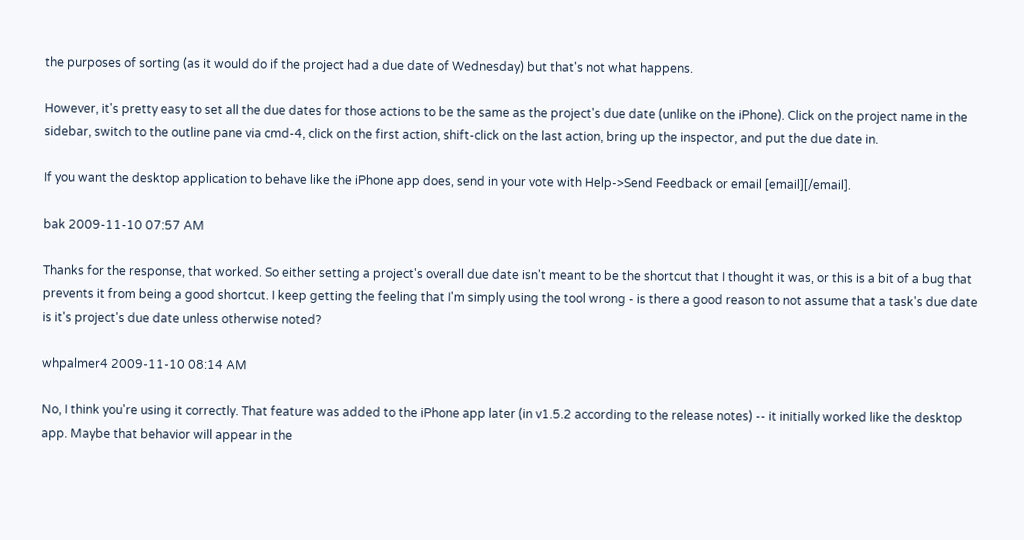the purposes of sorting (as it would do if the project had a due date of Wednesday) but that's not what happens.

However, it's pretty easy to set all the due dates for those actions to be the same as the project's due date (unlike on the iPhone). Click on the project name in the sidebar, switch to the outline pane via cmd-4, click on the first action, shift-click on the last action, bring up the inspector, and put the due date in.

If you want the desktop application to behave like the iPhone app does, send in your vote with Help->Send Feedback or email [email][/email].

bak 2009-11-10 07:57 AM

Thanks for the response, that worked. So either setting a project's overall due date isn't meant to be the shortcut that I thought it was, or this is a bit of a bug that prevents it from being a good shortcut. I keep getting the feeling that I'm simply using the tool wrong - is there a good reason to not assume that a task's due date is it's project's due date unless otherwise noted?

whpalmer4 2009-11-10 08:14 AM

No, I think you're using it correctly. That feature was added to the iPhone app later (in v1.5.2 according to the release notes) -- it initially worked like the desktop app. Maybe that behavior will appear in the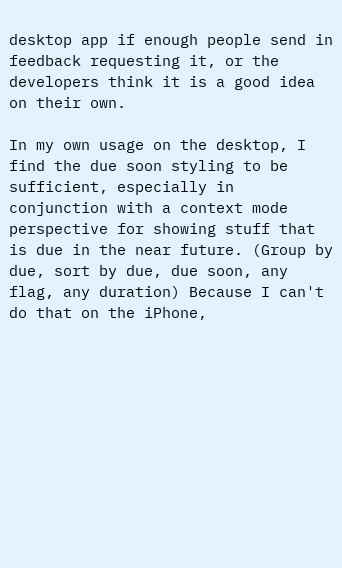desktop app if enough people send in feedback requesting it, or the developers think it is a good idea on their own.

In my own usage on the desktop, I find the due soon styling to be sufficient, especially in conjunction with a context mode perspective for showing stuff that is due in the near future. (Group by due, sort by due, due soon, any flag, any duration) Because I can't do that on the iPhone,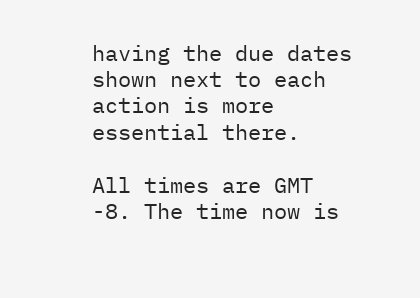having the due dates shown next to each action is more essential there.

All times are GMT -8. The time now is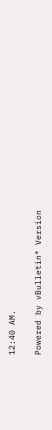12:40 AM.

Powered by vBulletin® Version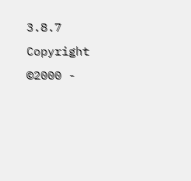3.8.7
Copyright ©2000 -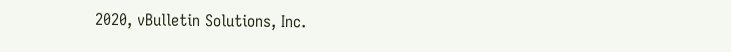2020, vBulletin Solutions, Inc.